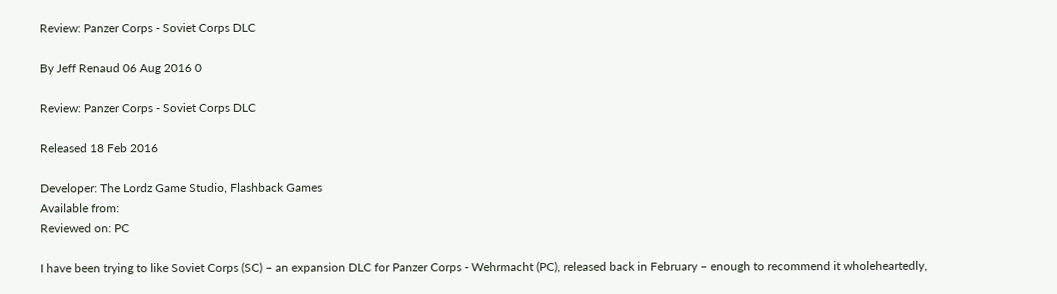Review: Panzer Corps - Soviet Corps DLC

By Jeff Renaud 06 Aug 2016 0

Review: Panzer Corps - Soviet Corps DLC

Released 18 Feb 2016

Developer: The Lordz Game Studio, Flashback Games
Available from:
Reviewed on: PC

I have been trying to like Soviet Corps (SC) – an expansion DLC for Panzer Corps - Wehrmacht (PC), released back in February – enough to recommend it wholeheartedly,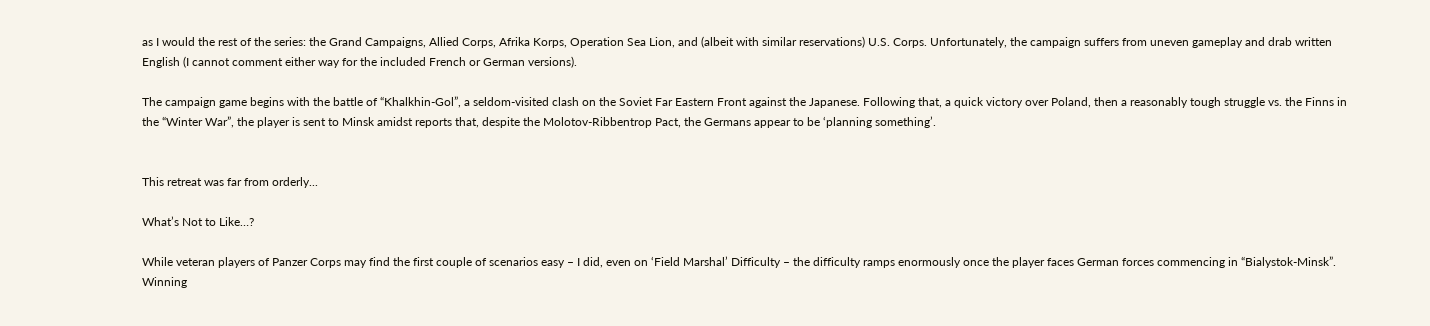as I would the rest of the series: the Grand Campaigns, Allied Corps, Afrika Korps, Operation Sea Lion, and (albeit with similar reservations) U.S. Corps. Unfortunately, the campaign suffers from uneven gameplay and drab written English (I cannot comment either way for the included French or German versions).

The campaign game begins with the battle of “Khalkhin-Gol”, a seldom-visited clash on the Soviet Far Eastern Front against the Japanese. Following that, a quick victory over Poland, then a reasonably tough struggle vs. the Finns in the “Winter War”, the player is sent to Minsk amidst reports that, despite the Molotov-Ribbentrop Pact, the Germans appear to be ‘planning something’.


This retreat was far from orderly...

What’s Not to Like…?

While veteran players of Panzer Corps may find the first couple of scenarios easy – I did, even on ‘Field Marshal’ Difficulty – the difficulty ramps enormously once the player faces German forces commencing in “Bialystok-Minsk”. Winning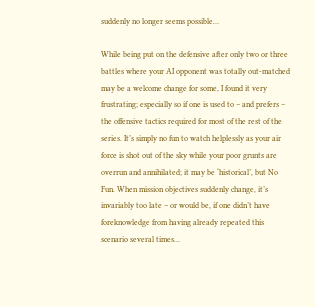suddenly no longer seems possible…

While being put on the defensive after only two or three battles where your AI opponent was totally out-matched may be a welcome change for some, I found it very frustrating; especially so if one is used to – and prefers – the offensive tactics required for most of the rest of the series. It’s simply no fun to watch helplessly as your air force is shot out of the sky while your poor grunts are overrun and annihilated; it may be ‘historical’, but No Fun. When mission objectives suddenly change, it’s invariably too late – or would be, if one didn’t have foreknowledge from having already repeated this scenario several times…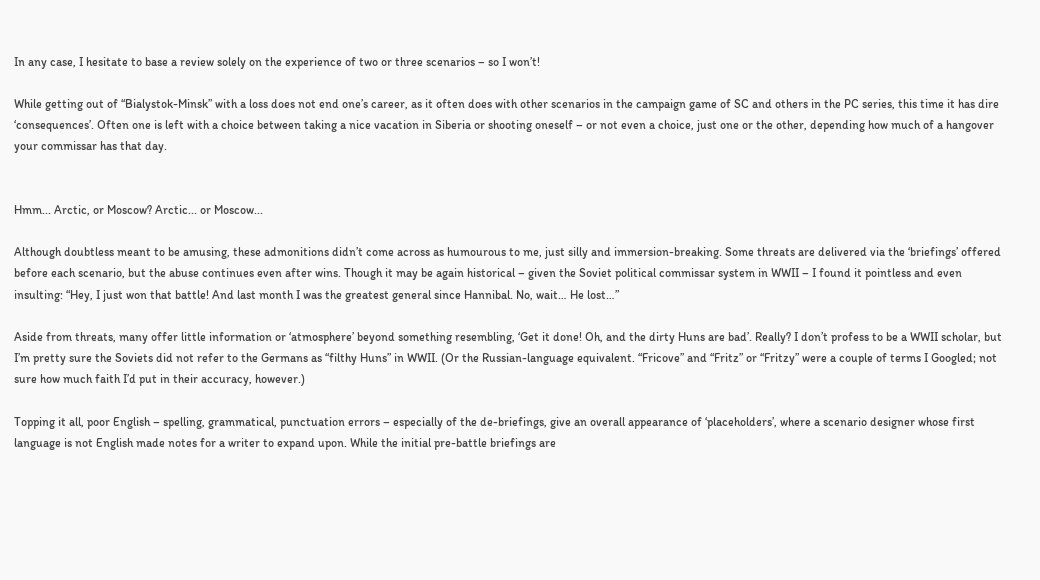In any case, I hesitate to base a review solely on the experience of two or three scenarios – so I won’t!

While getting out of “Bialystok-Minsk” with a loss does not end one’s career, as it often does with other scenarios in the campaign game of SC and others in the PC series, this time it has dire ‘consequences’. Often one is left with a choice between taking a nice vacation in Siberia or shooting oneself – or not even a choice, just one or the other, depending how much of a hangover your commissar has that day.


Hmm... Arctic, or Moscow? Arctic... or Moscow...

Although doubtless meant to be amusing, these admonitions didn’t come across as humourous to me, just silly and immersion-breaking. Some threats are delivered via the ‘briefings’ offered before each scenario, but the abuse continues even after wins. Though it may be again historical – given the Soviet political commissar system in WWII – I found it pointless and even insulting: “Hey, I just won that battle! And last month I was the greatest general since Hannibal. No, wait… He lost…”

Aside from threats, many offer little information or ‘atmosphere’ beyond something resembling, ‘Get it done! Oh, and the dirty Huns are bad’. Really? I don’t profess to be a WWII scholar, but I’m pretty sure the Soviets did not refer to the Germans as “filthy Huns” in WWII. (Or the Russian-language equivalent. “Fricove” and “Fritz” or “Fritzy” were a couple of terms I Googled; not sure how much faith I’d put in their accuracy, however.)

Topping it all, poor English – spelling, grammatical, punctuation errors – especially of the de-briefings, give an overall appearance of ‘placeholders’, where a scenario designer whose first language is not English made notes for a writer to expand upon. While the initial pre-battle briefings are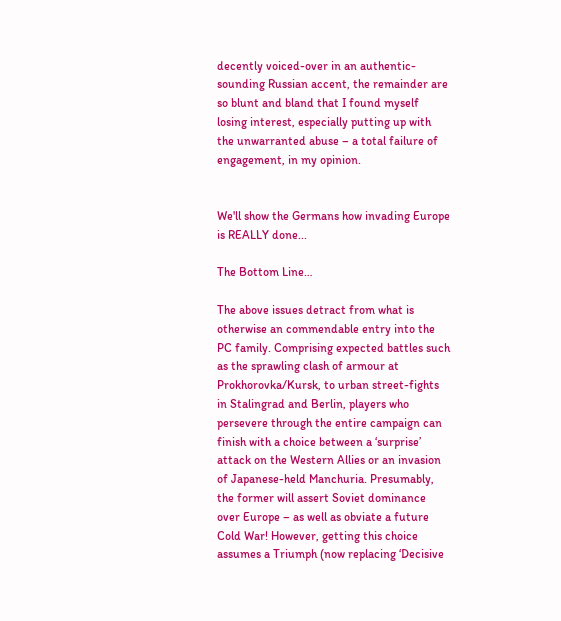decently voiced-over in an authentic-sounding Russian accent, the remainder are so blunt and bland that I found myself losing interest, especially putting up with the unwarranted abuse – a total failure of engagement, in my opinion.


We'll show the Germans how invading Europe is REALLY done...

The Bottom Line…

The above issues detract from what is otherwise an commendable entry into the PC family. Comprising expected battles such as the sprawling clash of armour at Prokhorovka/Kursk, to urban street-fights in Stalingrad and Berlin, players who persevere through the entire campaign can finish with a choice between a ‘surprise’ attack on the Western Allies or an invasion of Japanese-held Manchuria. Presumably, the former will assert Soviet dominance over Europe – as well as obviate a future Cold War! However, getting this choice assumes a Triumph (now replacing ‘Decisive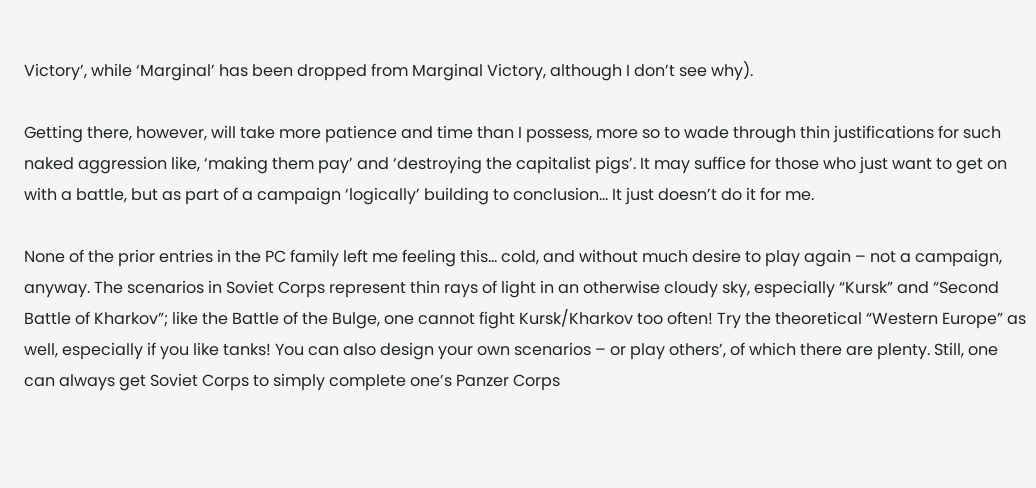Victory’, while ‘Marginal’ has been dropped from Marginal Victory, although I don’t see why).

Getting there, however, will take more patience and time than I possess, more so to wade through thin justifications for such naked aggression like, ‘making them pay’ and ‘destroying the capitalist pigs’. It may suffice for those who just want to get on with a battle, but as part of a campaign ‘logically’ building to conclusion… It just doesn’t do it for me.

None of the prior entries in the PC family left me feeling this… cold, and without much desire to play again – not a campaign, anyway. The scenarios in Soviet Corps represent thin rays of light in an otherwise cloudy sky, especially “Kursk” and “Second Battle of Kharkov”; like the Battle of the Bulge, one cannot fight Kursk/Kharkov too often! Try the theoretical “Western Europe” as well, especially if you like tanks! You can also design your own scenarios – or play others’, of which there are plenty. Still, one can always get Soviet Corps to simply complete one’s Panzer Corps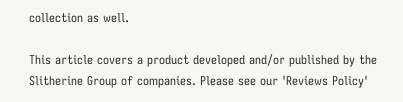collection as well.

This article covers a product developed and/or published by the Slitherine Group of companies. Please see our 'Reviews Policy'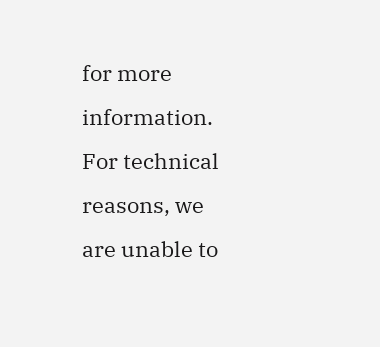for more information. For technical reasons, we are unable to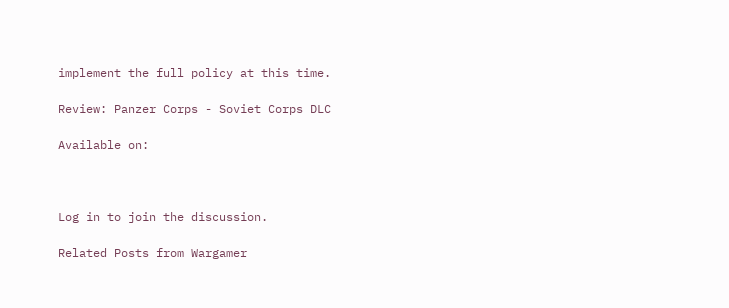implement the full policy at this time.

Review: Panzer Corps - Soviet Corps DLC

Available on:



Log in to join the discussion.

Related Posts from Wargamer